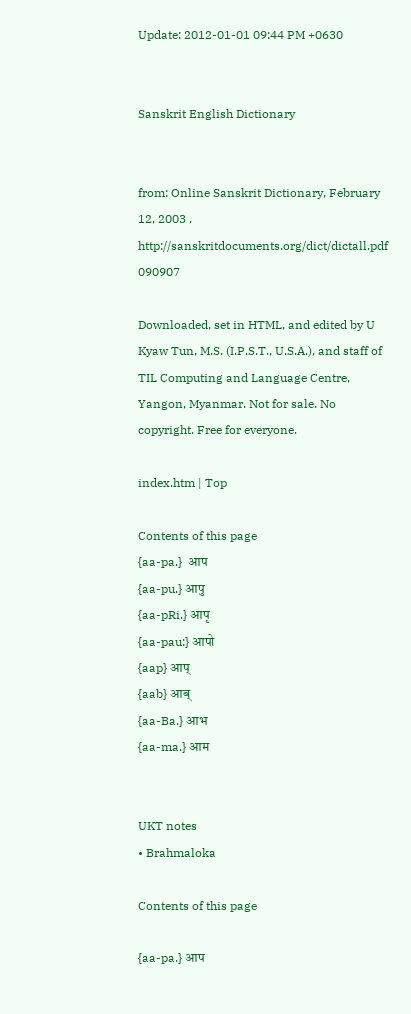Update: 2012-01-01 09:44 PM +0630


Sanskrit English Dictionary


from: Online Sanskrit Dictionary, February 12, 2003 . http://sanskritdocuments.org/dict/dictall.pdf  090907

Downloaded, set in HTML, and edited by U Kyaw Tun, M.S. (I.P.S.T., U.S.A.), and staff of TIL Computing and Language Centre, Yangon, Myanmar. Not for sale. No copyright. Free for everyone.

index.htm | Top

Contents of this page
{aa-pa.}  आप
{aa-pu.} आपु
{aa-pRi.} आपृ
{aa-pau:} आपो
{aap} आप्
{aab} आब्
{aa-Ba.} आभ
{aa-ma.} आम


UKT notes
• Brahmaloka

Contents of this page

{aa-pa.} आप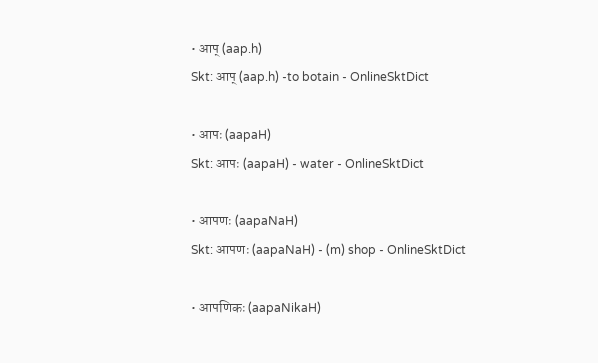• आप् (aap.h)
Skt: आप् (aap.h) -to botain - OnlineSktDict

• आपः (aapaH)
Skt: आपः (aapaH) - water - OnlineSktDict

• आपणः (aapaNaH)
Skt: आपणः (aapaNaH) - (m) shop - OnlineSktDict

• आपणिकः (aapaNikaH)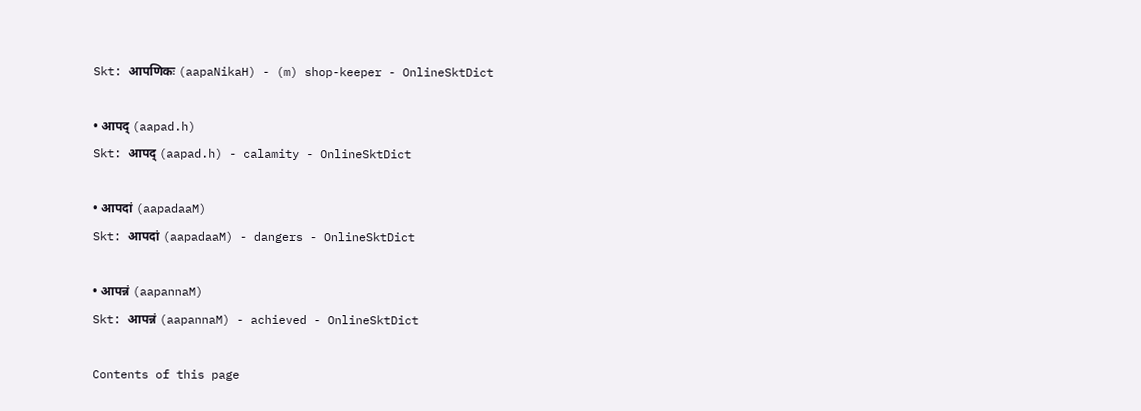Skt: आपणिकः (aapaNikaH) - (m) shop-keeper - OnlineSktDict

• आपद् (aapad.h)
Skt: आपद् (aapad.h) - calamity - OnlineSktDict

• आपदां (aapadaaM)
Skt: आपदां (aapadaaM) - dangers - OnlineSktDict

• आपन्नं (aapannaM)
Skt: आपन्नं (aapannaM) - achieved - OnlineSktDict

Contents of this page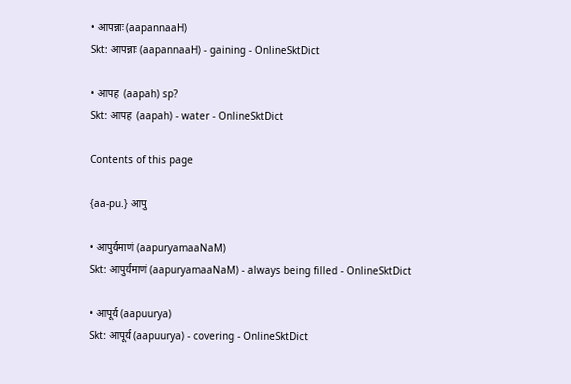• आपन्नाः (aapannaaH)
Skt: आपन्नाः (aapannaaH) - gaining - OnlineSktDict

• आपह  (aapah) sp?
Skt: आपह  (aapah) - water - OnlineSktDict

Contents of this page

{aa-pu.} आपु

• आपुर्यमाणं (aapuryamaaNaM)
Skt: आपुर्यमाणं (aapuryamaaNaM) - always being filled - OnlineSktDict

• आपूर्य (aapuurya)
Skt: आपूर्य (aapuurya) - covering - OnlineSktDict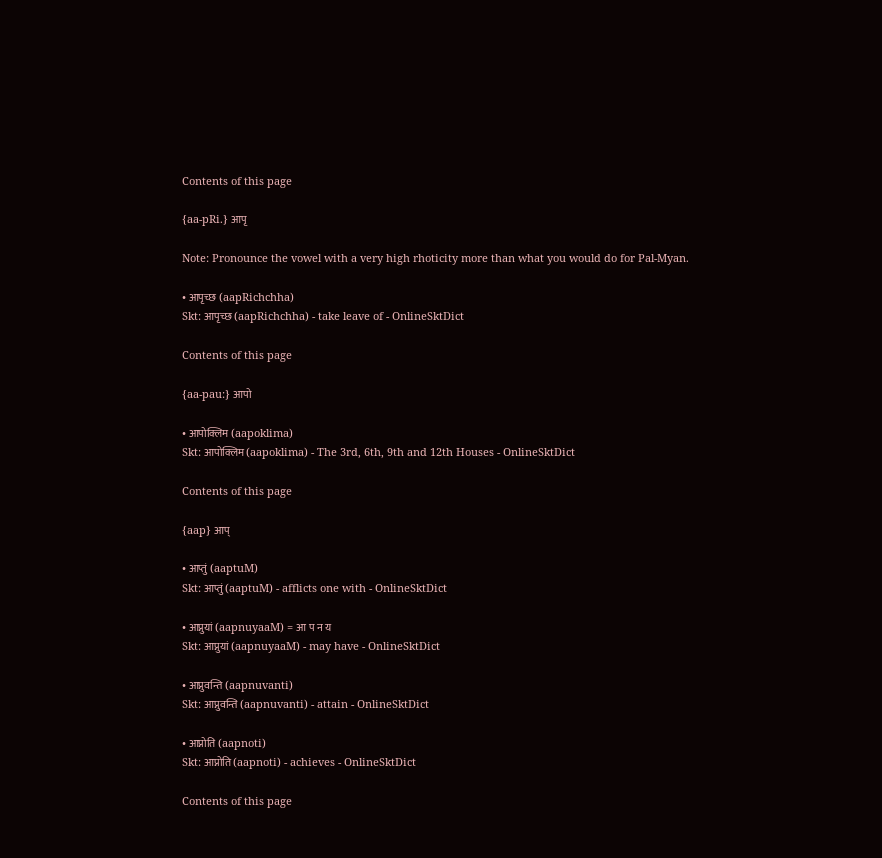Contents of this page

{aa-pRi.} आपृ

Note: Pronounce the vowel with a very high rhoticity more than what you would do for Pal-Myan.

• आपृच्छ (aapRichchha)
Skt: आपृच्छ (aapRichchha) - take leave of - OnlineSktDict

Contents of this page

{aa-pau:} आपो

• आपोक्लिम (aapoklima)
Skt: आपोक्लिम (aapoklima) - The 3rd, 6th, 9th and 12th Houses - OnlineSktDict

Contents of this page

{aap} आप्

• आप्तुं (aaptuM)
Skt: आप्तुं (aaptuM) - afflicts one with - OnlineSktDict

• आप्नुयां (aapnuyaaM) = आ प न य
Skt: आप्नुयां (aapnuyaaM) - may have - OnlineSktDict

• आप्नुवन्ति (aapnuvanti)
Skt: आप्नुवन्ति (aapnuvanti) - attain - OnlineSktDict

• आप्नोति (aapnoti)
Skt: आप्नोति (aapnoti) - achieves - OnlineSktDict

Contents of this page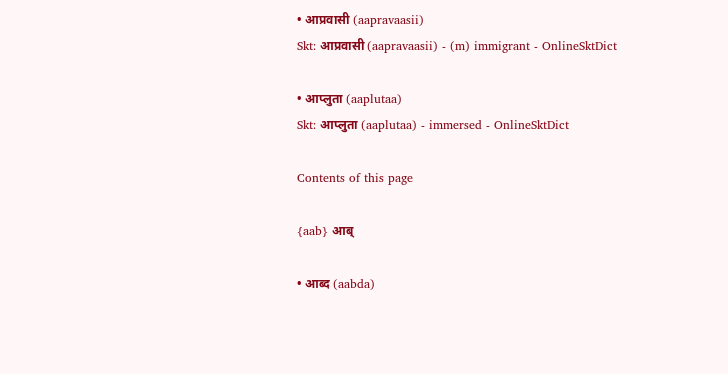• आप्रवासी (aapravaasii)
Skt: आप्रवासी (aapravaasii) - (m) immigrant - OnlineSktDict

• आप्लुता (aaplutaa)
Skt: आप्लुता (aaplutaa) - immersed - OnlineSktDict

Contents of this page

{aab} आब्

• आब्द (aabda)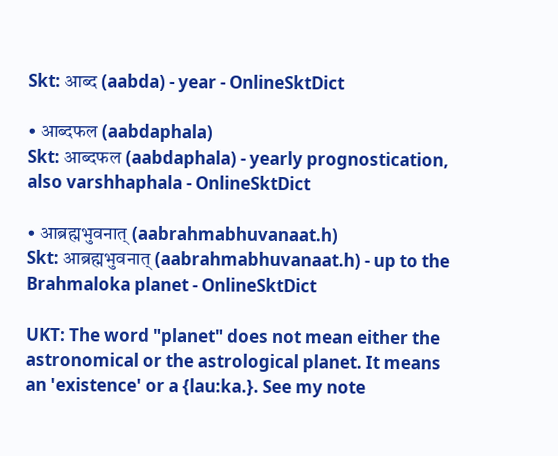Skt: आब्द (aabda) - year - OnlineSktDict

• आब्दफल (aabdaphala)
Skt: आब्दफल (aabdaphala) - yearly prognostication, also varshhaphala - OnlineSktDict

• आब्रह्मभुवनात् (aabrahmabhuvanaat.h)
Skt: आब्रह्मभुवनात् (aabrahmabhuvanaat.h) - up to the Brahmaloka planet - OnlineSktDict

UKT: The word "planet" does not mean either the astronomical or the astrological planet. It means an 'existence' or a {lau:ka.}. See my note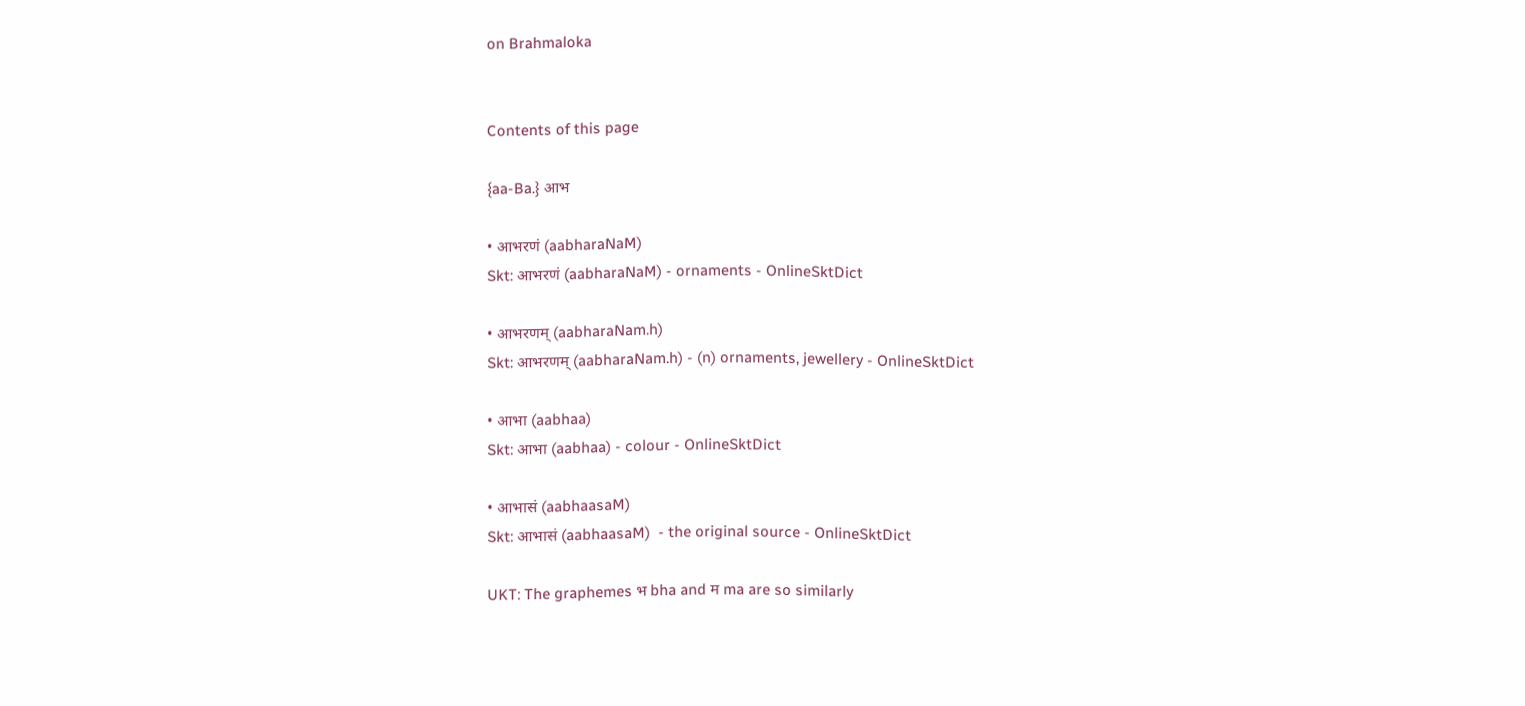on Brahmaloka


Contents of this page

{aa-Ba.} आभ

• आभरणं (aabharaNaM)
Skt: आभरणं (aabharaNaM) - ornaments - OnlineSktDict

• आभरणम् (aabharaNam.h)
Skt: आभरणम् (aabharaNam.h) - (n) ornaments, jewellery - OnlineSktDict

• आभा (aabhaa)
Skt: आभा (aabhaa) - colour - OnlineSktDict

• आभासं (aabhaasaM)
Skt: आभासं (aabhaasaM)  - the original source - OnlineSktDict

UKT: The graphemes भ bha and म ma are so similarly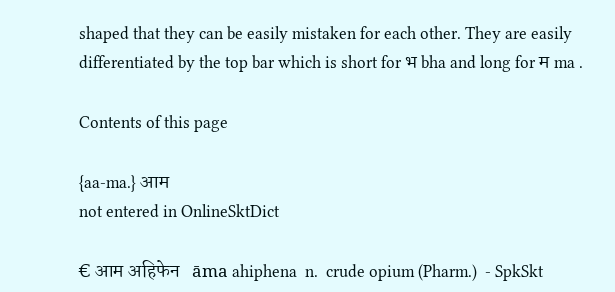shaped that they can be easily mistaken for each other. They are easily differentiated by the top bar which is short for भ bha and long for म ma .

Contents of this page

{aa-ma.} आम
not entered in OnlineSktDict

€ आम अहिफेन   āma ahiphena  n.  crude opium (Pharm.)  - SpkSkt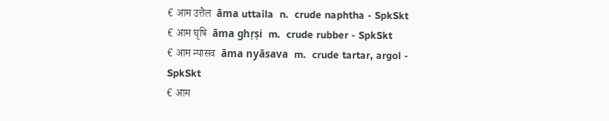€ आम उत्तैल  āma uttaila  n.  crude naphtha - SpkSkt
€ आम घृषि  āma ghṛṣi  m.  crude rubber - SpkSkt
€ आम न्यासव  āma nyāsava  m.  crude tartar, argol - SpkSkt
€ आम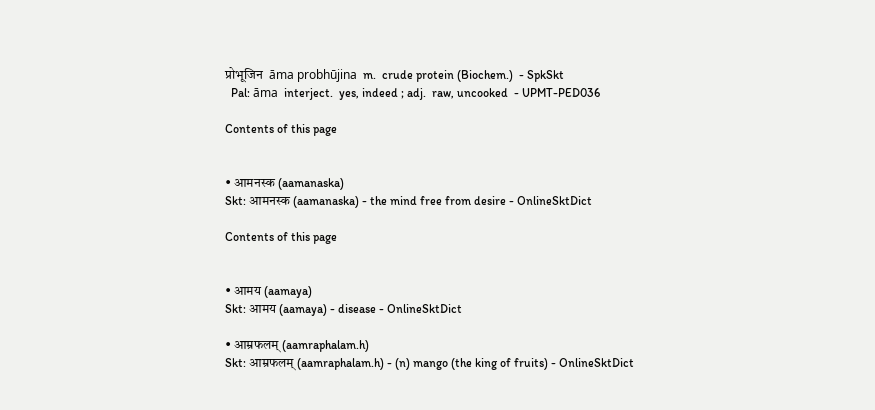प्रोभूजिन  āma probhūjina  m.  crude protein (Biochem.)  - SpkSkt
  Pal: āma  interject.  yes, indeed ; adj.  raw, uncooked  - UPMT-PED036

Contents of this page


• आमनस्क (aamanaska)
Skt: आमनस्क (aamanaska) - the mind free from desire - OnlineSktDict

Contents of this page


• आमय (aamaya)
Skt: आमय (aamaya) - disease - OnlineSktDict

• आम्रफलम् (aamraphalam.h)
Skt: आम्रफलम् (aamraphalam.h) - (n) mango (the king of fruits) - OnlineSktDict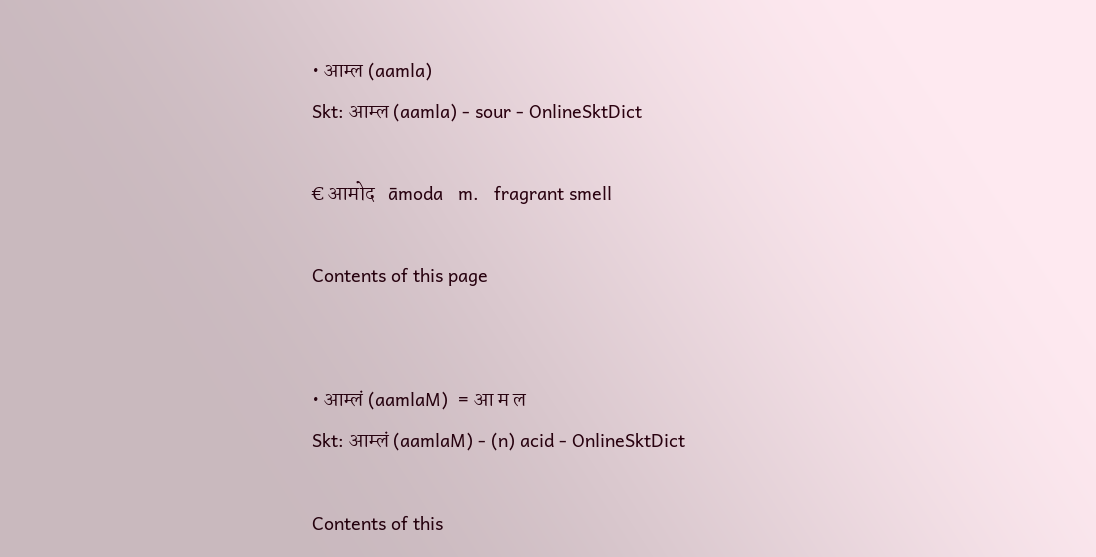• आम्ल (aamla)
Skt: आम्ल (aamla) - sour - OnlineSktDict

€ आमोद   āmoda   m.   fragrant smell

Contents of this page


• आम्लं (aamlaM)  = आ म ल
Skt: आम्लं (aamlaM) - (n) acid - OnlineSktDict

Contents of this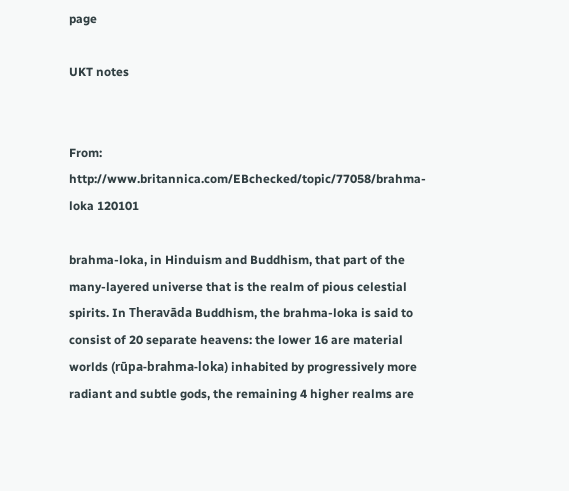page

UKT notes


From: http://www.britannica.com/EBchecked/topic/77058/brahma-loka 120101

brahma-loka, in Hinduism and Buddhism, that part of the many-layered universe that is the realm of pious celestial spirits. In Theravāda Buddhism, the brahma-loka is said to consist of 20 separate heavens: the lower 16 are material worlds (rūpa-brahma-loka) inhabited by progressively more radiant and subtle gods, the remaining 4 higher realms are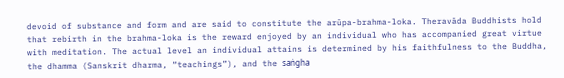devoid of substance and form and are said to constitute the arūpa-brahma-loka. Theravāda Buddhists hold that rebirth in the brahma-loka is the reward enjoyed by an individual who has accompanied great virtue with meditation. The actual level an individual attains is determined by his faithfulness to the Buddha, the dhamma (Sanskrit dharma, “teachings”), and the saṅgha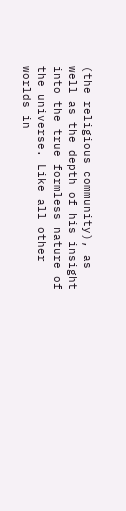(the religious community), as well as the depth of his insight into the true formless nature of the universe. Like all other worlds in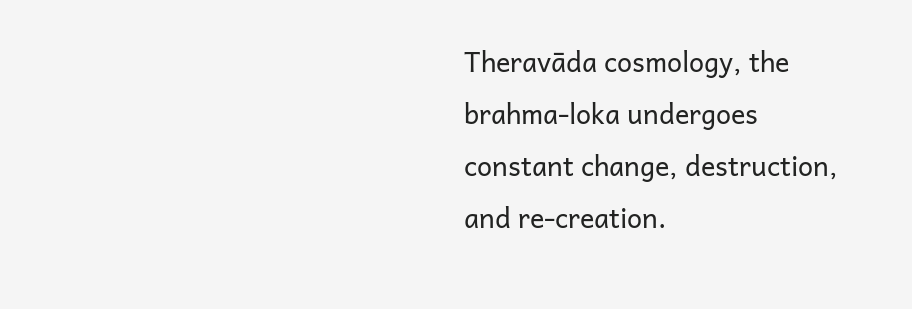Theravāda cosmology, the brahma-loka undergoes constant change, destruction, and re-creation.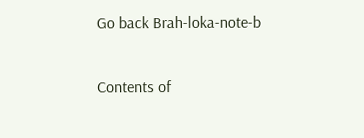Go back Brah-loka-note-b

Contents of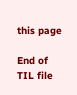this page

End of TIL file